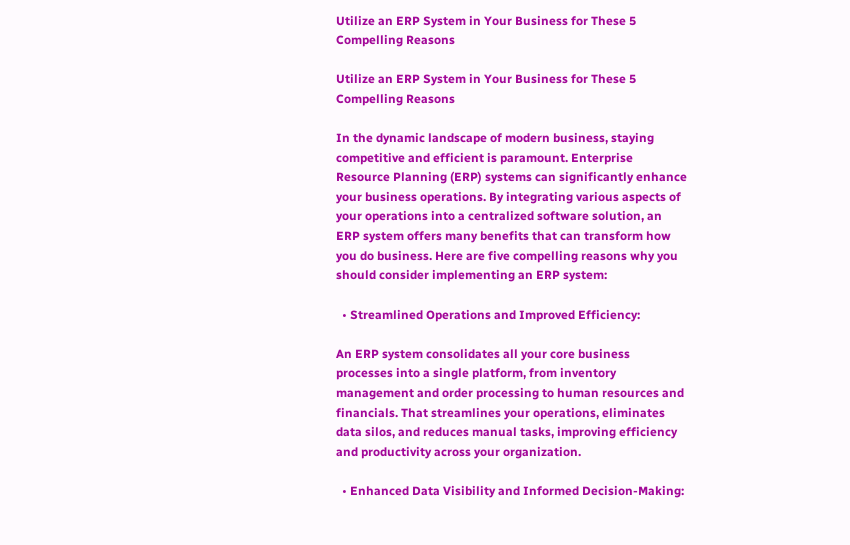Utilize an ERP System in Your Business for These 5 Compelling Reasons

Utilize an ERP System in Your Business for These 5 Compelling Reasons

In the dynamic landscape of modern business, staying competitive and efficient is paramount. Enterprise Resource Planning (ERP) systems can significantly enhance your business operations. By integrating various aspects of your operations into a centralized software solution, an ERP system offers many benefits that can transform how you do business. Here are five compelling reasons why you should consider implementing an ERP system:

  • Streamlined Operations and Improved Efficiency:

An ERP system consolidates all your core business processes into a single platform, from inventory management and order processing to human resources and financials. That streamlines your operations, eliminates data silos, and reduces manual tasks, improving efficiency and productivity across your organization.

  • Enhanced Data Visibility and Informed Decision-Making: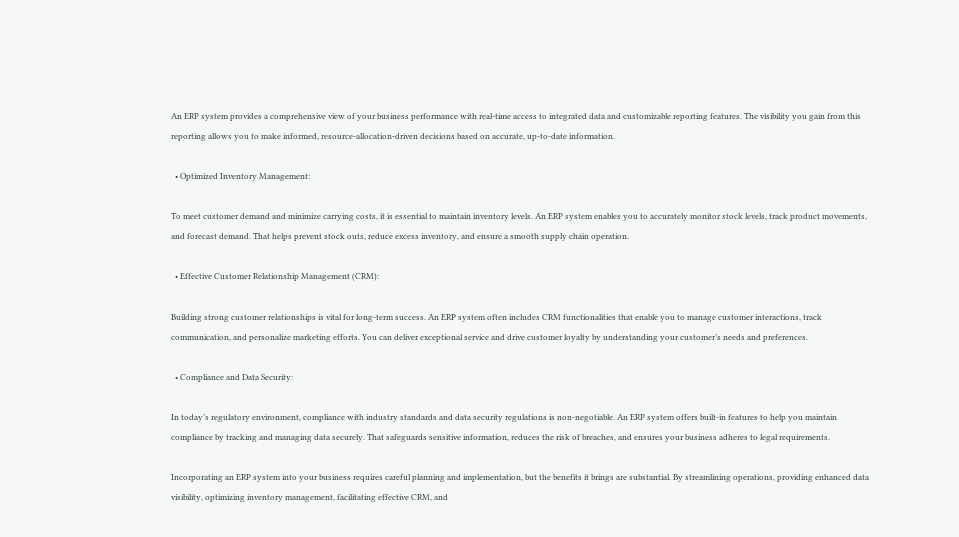An ERP system provides a comprehensive view of your business performance with real-time access to integrated data and customizable reporting features. The visibility you gain from this reporting allows you to make informed, resource-allocation-driven decisions based on accurate, up-to-date information.

  • Optimized Inventory Management:

To meet customer demand and minimize carrying costs, it is essential to maintain inventory levels. An ERP system enables you to accurately monitor stock levels, track product movements, and forecast demand. That helps prevent stock outs, reduce excess inventory, and ensure a smooth supply chain operation.

  • Effective Customer Relationship Management (CRM):

Building strong customer relationships is vital for long-term success. An ERP system often includes CRM functionalities that enable you to manage customer interactions, track communication, and personalize marketing efforts. You can deliver exceptional service and drive customer loyalty by understanding your customer’s needs and preferences.

  • Compliance and Data Security:

In today’s regulatory environment, compliance with industry standards and data security regulations is non-negotiable. An ERP system offers built-in features to help you maintain compliance by tracking and managing data securely. That safeguards sensitive information, reduces the risk of breaches, and ensures your business adheres to legal requirements.

Incorporating an ERP system into your business requires careful planning and implementation, but the benefits it brings are substantial. By streamlining operations, providing enhanced data visibility, optimizing inventory management, facilitating effective CRM, and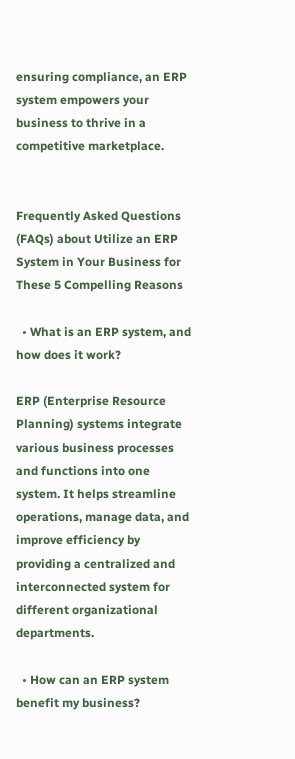ensuring compliance, an ERP system empowers your business to thrive in a competitive marketplace.


Frequently Asked Questions (FAQs) about Utilize an ERP System in Your Business for These 5 Compelling Reasons

  • What is an ERP system, and how does it work?

ERP (Enterprise Resource Planning) systems integrate various business processes and functions into one system. It helps streamline operations, manage data, and improve efficiency by providing a centralized and interconnected system for different organizational departments.

  • How can an ERP system benefit my business?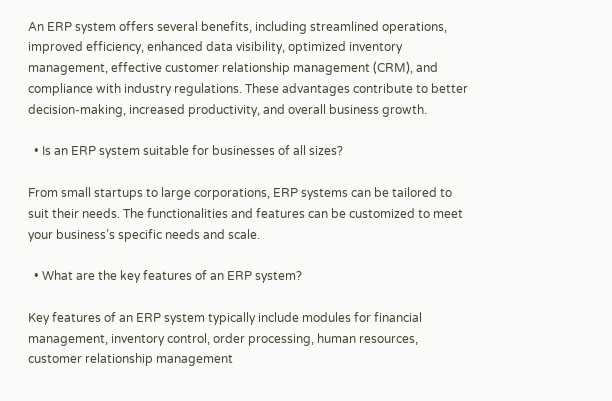An ERP system offers several benefits, including streamlined operations, improved efficiency, enhanced data visibility, optimized inventory management, effective customer relationship management (CRM), and compliance with industry regulations. These advantages contribute to better decision-making, increased productivity, and overall business growth.

  • Is an ERP system suitable for businesses of all sizes?

From small startups to large corporations, ERP systems can be tailored to suit their needs. The functionalities and features can be customized to meet your business’s specific needs and scale.

  • What are the key features of an ERP system?

Key features of an ERP system typically include modules for financial management, inventory control, order processing, human resources, customer relationship management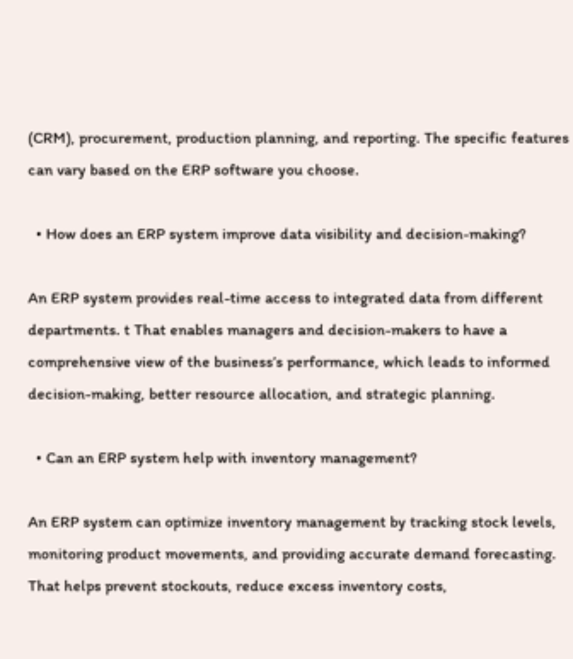(CRM), procurement, production planning, and reporting. The specific features can vary based on the ERP software you choose.

  • How does an ERP system improve data visibility and decision-making?

An ERP system provides real-time access to integrated data from different departments. t That enables managers and decision-makers to have a comprehensive view of the business’s performance, which leads to informed decision-making, better resource allocation, and strategic planning.

  • Can an ERP system help with inventory management?

An ERP system can optimize inventory management by tracking stock levels, monitoring product movements, and providing accurate demand forecasting. That helps prevent stockouts, reduce excess inventory costs,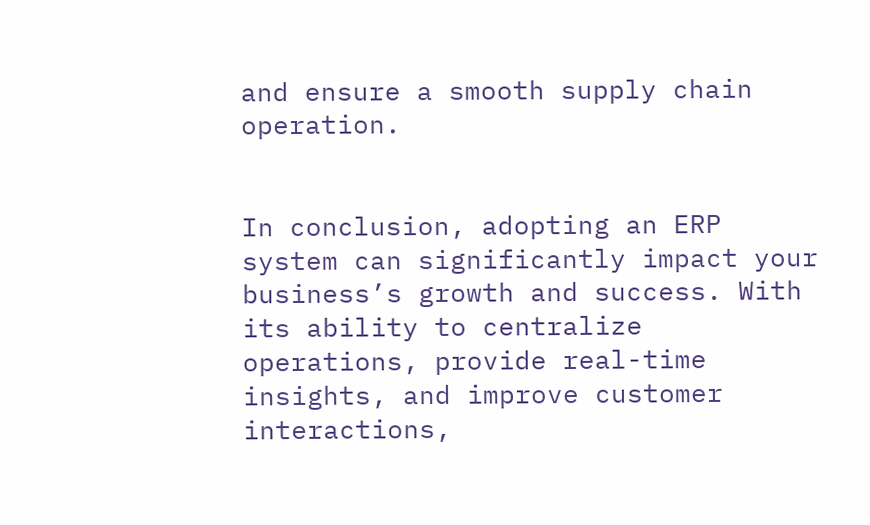and ensure a smooth supply chain operation.


In conclusion, adopting an ERP system can significantly impact your business’s growth and success. With its ability to centralize operations, provide real-time insights, and improve customer interactions,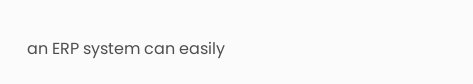an ERP system can easily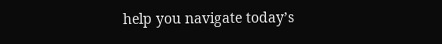help you navigate today’s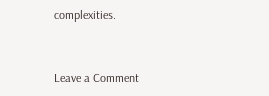complexities.


Leave a Comment